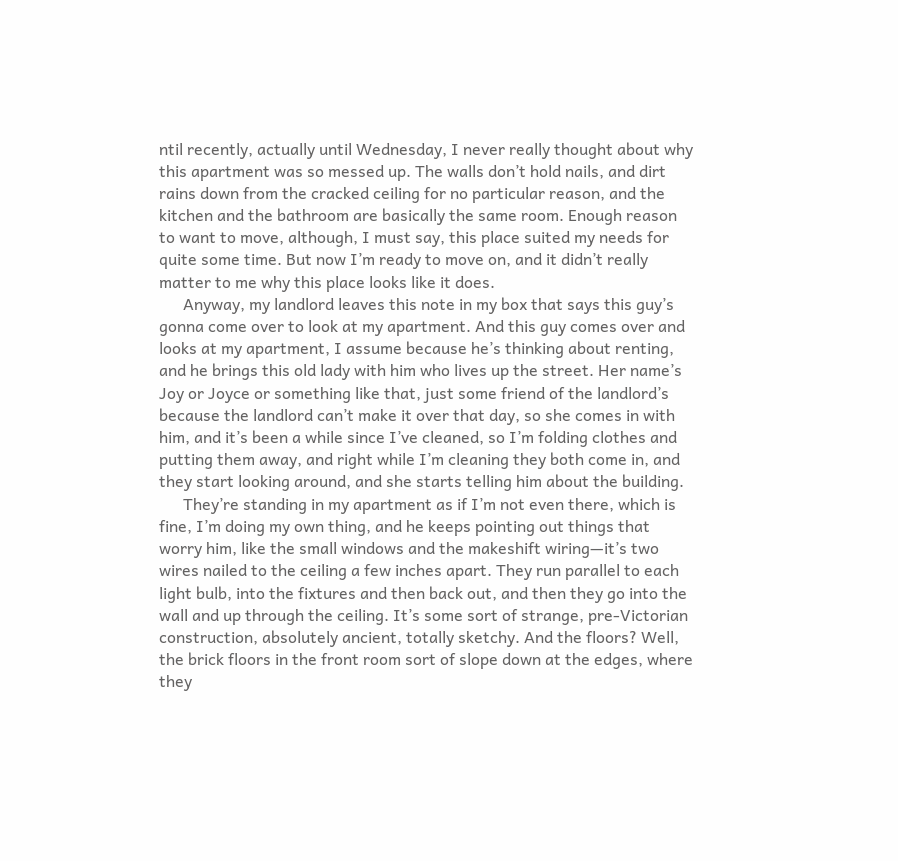ntil recently, actually until Wednesday, I never really thought about why this apartment was so messed up. The walls don’t hold nails, and dirt rains down from the cracked ceiling for no particular reason, and the kitchen and the bathroom are basically the same room. Enough reason to want to move, although, I must say, this place suited my needs for quite some time. But now I’m ready to move on, and it didn’t really matter to me why this place looks like it does.
      Anyway, my landlord leaves this note in my box that says this guy’s gonna come over to look at my apartment. And this guy comes over and looks at my apartment, I assume because he’s thinking about renting, and he brings this old lady with him who lives up the street. Her name’s Joy or Joyce or something like that, just some friend of the landlord’s because the landlord can’t make it over that day, so she comes in with him, and it’s been a while since I’ve cleaned, so I’m folding clothes and putting them away, and right while I’m cleaning they both come in, and they start looking around, and she starts telling him about the building.
      They’re standing in my apartment as if I’m not even there, which is fine, I’m doing my own thing, and he keeps pointing out things that worry him, like the small windows and the makeshift wiring—it’s two wires nailed to the ceiling a few inches apart. They run parallel to each light bulb, into the fixtures and then back out, and then they go into the wall and up through the ceiling. It’s some sort of strange, pre-Victorian construction, absolutely ancient, totally sketchy. And the floors? Well, the brick floors in the front room sort of slope down at the edges, where they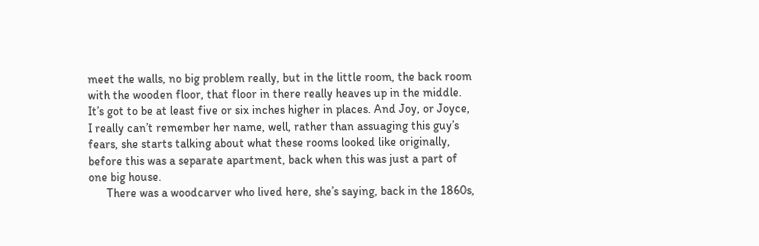meet the walls, no big problem really, but in the little room, the back room with the wooden floor, that floor in there really heaves up in the middle. It’s got to be at least five or six inches higher in places. And Joy, or Joyce, I really can’t remember her name, well, rather than assuaging this guy’s fears, she starts talking about what these rooms looked like originally, before this was a separate apartment, back when this was just a part of one big house.
      There was a woodcarver who lived here, she’s saying, back in the 1860s,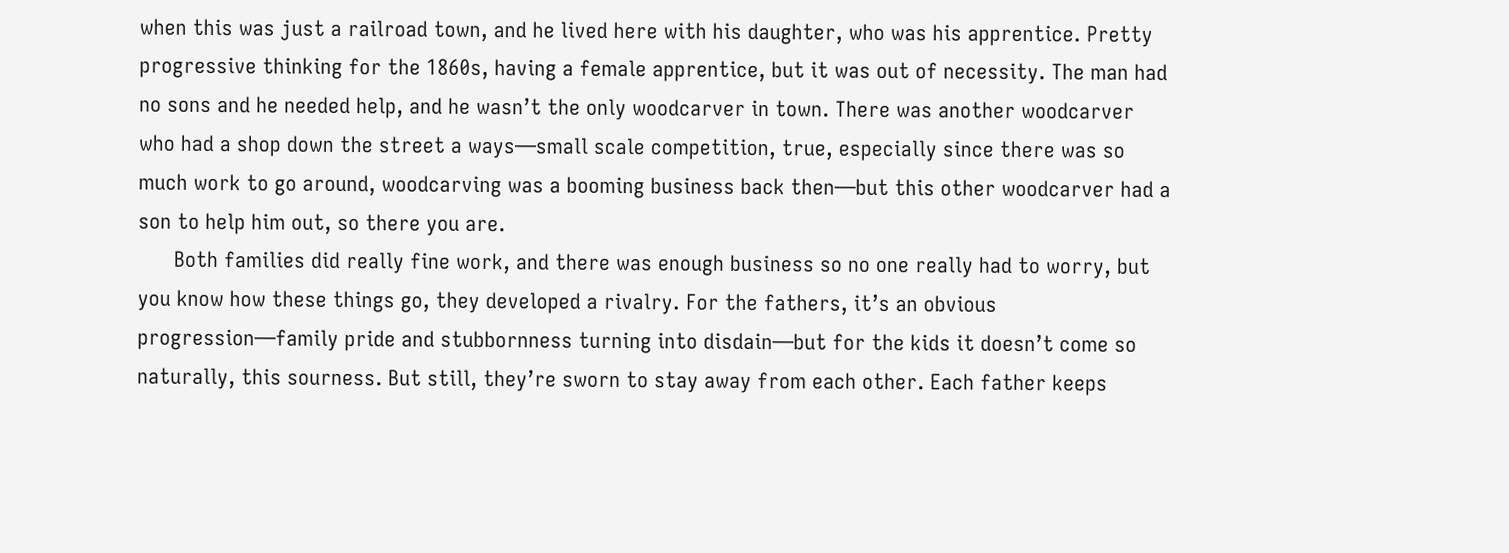when this was just a railroad town, and he lived here with his daughter, who was his apprentice. Pretty progressive thinking for the 1860s, having a female apprentice, but it was out of necessity. The man had no sons and he needed help, and he wasn’t the only woodcarver in town. There was another woodcarver who had a shop down the street a ways—small scale competition, true, especially since there was so much work to go around, woodcarving was a booming business back then—but this other woodcarver had a son to help him out, so there you are.
      Both families did really fine work, and there was enough business so no one really had to worry, but you know how these things go, they developed a rivalry. For the fathers, it’s an obvious progression—family pride and stubbornness turning into disdain—but for the kids it doesn’t come so naturally, this sourness. But still, they’re sworn to stay away from each other. Each father keeps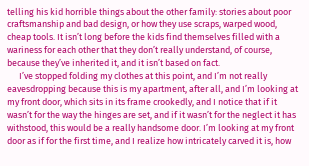telling his kid horrible things about the other family: stories about poor craftsmanship and bad design, or how they use scraps, warped wood, cheap tools. It isn’t long before the kids find themselves filled with a wariness for each other that they don’t really understand, of course, because they’ve inherited it, and it isn’t based on fact.
      I’ve stopped folding my clothes at this point, and I’m not really eavesdropping because this is my apartment, after all, and I’m looking at my front door, which sits in its frame crookedly, and I notice that if it wasn’t for the way the hinges are set, and if it wasn’t for the neglect it has withstood, this would be a really handsome door. I’m looking at my front door as if for the first time, and I realize how intricately carved it is, how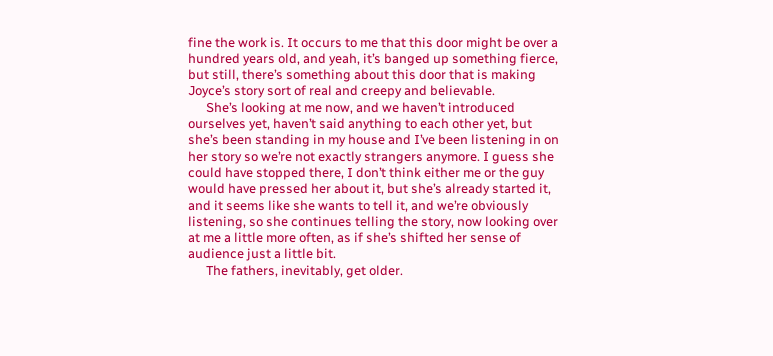fine the work is. It occurs to me that this door might be over a hundred years old, and yeah, it’s banged up something fierce, but still, there’s something about this door that is making Joyce’s story sort of real and creepy and believable.
      She’s looking at me now, and we haven’t introduced ourselves yet, haven’t said anything to each other yet, but she’s been standing in my house and I’ve been listening in on her story so we’re not exactly strangers anymore. I guess she could have stopped there, I don’t think either me or the guy would have pressed her about it, but she’s already started it, and it seems like she wants to tell it, and we’re obviously listening, so she continues telling the story, now looking over at me a little more often, as if she’s shifted her sense of audience just a little bit.
      The fathers, inevitably, get older.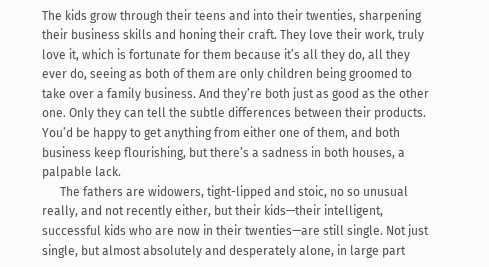The kids grow through their teens and into their twenties, sharpening their business skills and honing their craft. They love their work, truly love it, which is fortunate for them because it’s all they do, all they ever do, seeing as both of them are only children being groomed to take over a family business. And they’re both just as good as the other one. Only they can tell the subtle differences between their products. You’d be happy to get anything from either one of them, and both business keep flourishing, but there’s a sadness in both houses, a palpable lack.
      The fathers are widowers, tight-lipped and stoic, no so unusual really, and not recently either, but their kids—their intelligent, successful kids who are now in their twenties—are still single. Not just single, but almost absolutely and desperately alone, in large part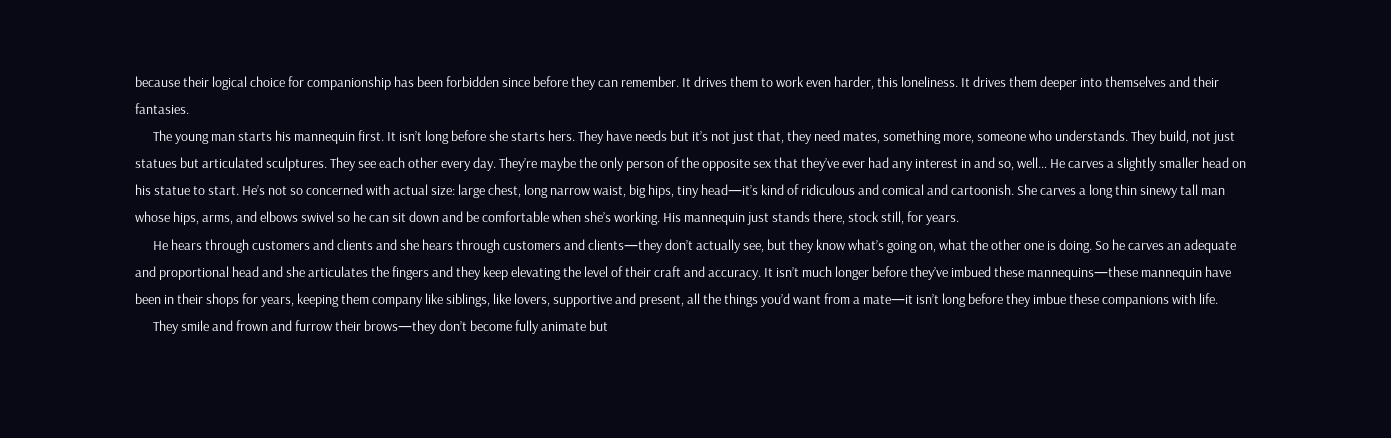because their logical choice for companionship has been forbidden since before they can remember. It drives them to work even harder, this loneliness. It drives them deeper into themselves and their fantasies.
      The young man starts his mannequin first. It isn’t long before she starts hers. They have needs but it’s not just that, they need mates, something more, someone who understands. They build, not just statues but articulated sculptures. They see each other every day. They’re maybe the only person of the opposite sex that they’ve ever had any interest in and so, well… He carves a slightly smaller head on his statue to start. He’s not so concerned with actual size: large chest, long narrow waist, big hips, tiny head—it’s kind of ridiculous and comical and cartoonish. She carves a long thin sinewy tall man whose hips, arms, and elbows swivel so he can sit down and be comfortable when she’s working. His mannequin just stands there, stock still, for years.
      He hears through customers and clients and she hears through customers and clients—they don’t actually see, but they know what’s going on, what the other one is doing. So he carves an adequate and proportional head and she articulates the fingers and they keep elevating the level of their craft and accuracy. It isn’t much longer before they’ve imbued these mannequins—these mannequin have been in their shops for years, keeping them company like siblings, like lovers, supportive and present, all the things you’d want from a mate—it isn’t long before they imbue these companions with life.
      They smile and frown and furrow their brows—they don’t become fully animate but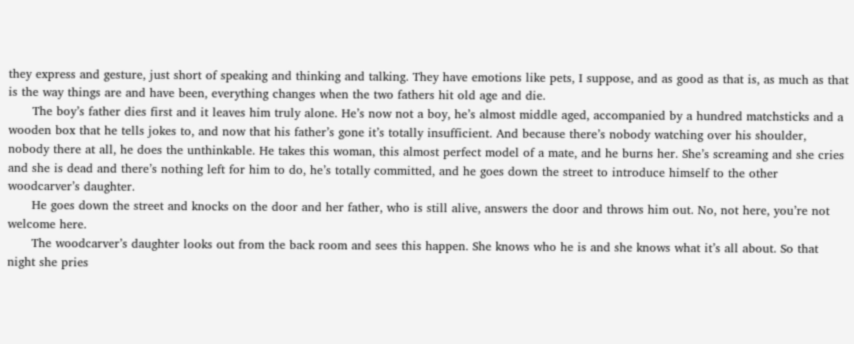they express and gesture, just short of speaking and thinking and talking. They have emotions like pets, I suppose, and as good as that is, as much as that is the way things are and have been, everything changes when the two fathers hit old age and die.
      The boy’s father dies first and it leaves him truly alone. He’s now not a boy, he’s almost middle aged, accompanied by a hundred matchsticks and a wooden box that he tells jokes to, and now that his father’s gone it’s totally insufficient. And because there’s nobody watching over his shoulder, nobody there at all, he does the unthinkable. He takes this woman, this almost perfect model of a mate, and he burns her. She’s screaming and she cries and she is dead and there’s nothing left for him to do, he’s totally committed, and he goes down the street to introduce himself to the other woodcarver’s daughter.
      He goes down the street and knocks on the door and her father, who is still alive, answers the door and throws him out. No, not here, you’re not welcome here.
      The woodcarver’s daughter looks out from the back room and sees this happen. She knows who he is and she knows what it’s all about. So that night she pries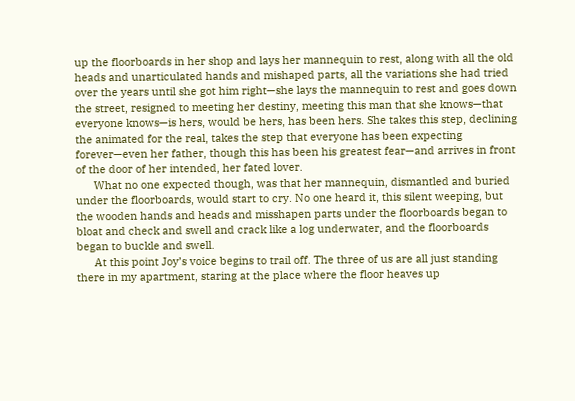up the floorboards in her shop and lays her mannequin to rest, along with all the old heads and unarticulated hands and mishaped parts, all the variations she had tried over the years until she got him right—she lays the mannequin to rest and goes down the street, resigned to meeting her destiny, meeting this man that she knows—that everyone knows—is hers, would be hers, has been hers. She takes this step, declining the animated for the real, takes the step that everyone has been expecting forever—even her father, though this has been his greatest fear—and arrives in front of the door of her intended, her fated lover.
      What no one expected though, was that her mannequin, dismantled and buried under the floorboards, would start to cry. No one heard it, this silent weeping, but the wooden hands and heads and misshapen parts under the floorboards began to bloat and check and swell and crack like a log underwater, and the floorboards began to buckle and swell.
      At this point Joy’s voice begins to trail off. The three of us are all just standing there in my apartment, staring at the place where the floor heaves up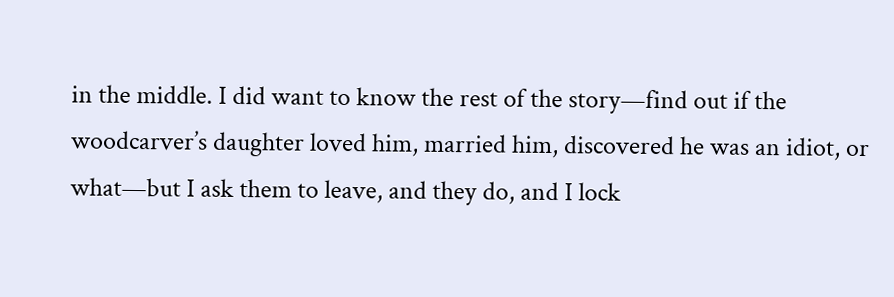in the middle. I did want to know the rest of the story—find out if the woodcarver’s daughter loved him, married him, discovered he was an idiot, or what—but I ask them to leave, and they do, and I lock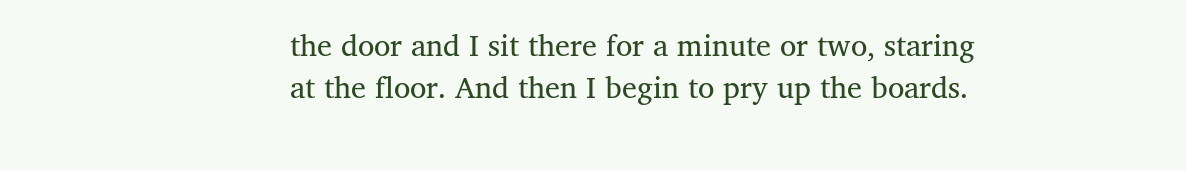the door and I sit there for a minute or two, staring at the floor. And then I begin to pry up the boards.